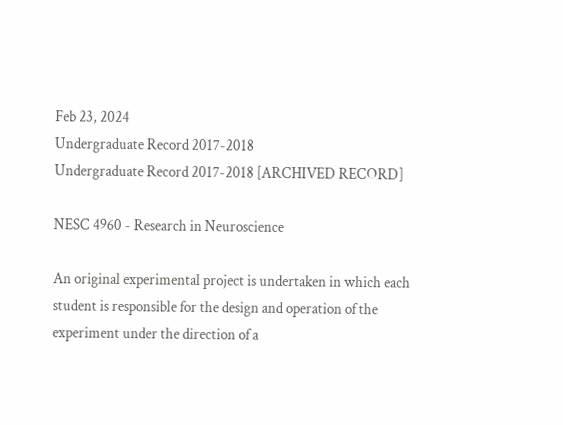Feb 23, 2024
Undergraduate Record 2017-2018
Undergraduate Record 2017-2018 [ARCHIVED RECORD]

NESC 4960 - Research in Neuroscience

An original experimental project is undertaken in which each student is responsible for the design and operation of the experiment under the direction of a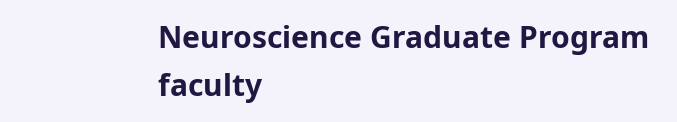Neuroscience Graduate Program faculty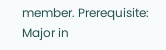member. Prerequisite: Major in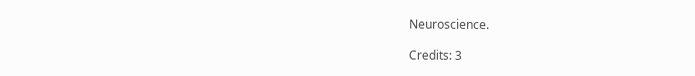Neuroscience.

Credits: 3